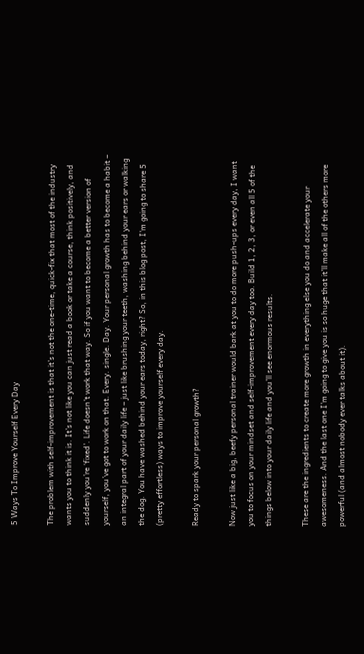5 Ways To Improve Yourself Every Day

The problem with self-improvement is that it’s not the one-time, quick-fix that most of the industry wants you to think it is. It’s not like you can just read a book or take a course, think positively, and suddenly you’re ‘fixed’. Life doesn’t work that way. So if you want to become a better version of yourself, you’ve got to work on that. Every. single. Day. Your personal growth has to become a habit – an integral part of your daily life – just like brushing your teeth, washing behind your ears or walking the dog. You have washed behind your ears today, right? So, in this blog post, I'm going to share 5 (pretty effortless) ways to improve yourself every day.

Ready to spark your personal growth?

Now just like a big, beefy personal trainer would bark at you to do more push-ups every day, I want you to focus on your mindset and self-improvement every day too. Build 1, 2, 3, or even all 5 of the things below into your daily life and you’ll see enormous results.

These are the ingredients to create more growth in everything else you do and accelerate your awesomeness. And the last one I’m going to give you is so huge that it’ll make all of the others more powerful (and almost nobody ever talks about it).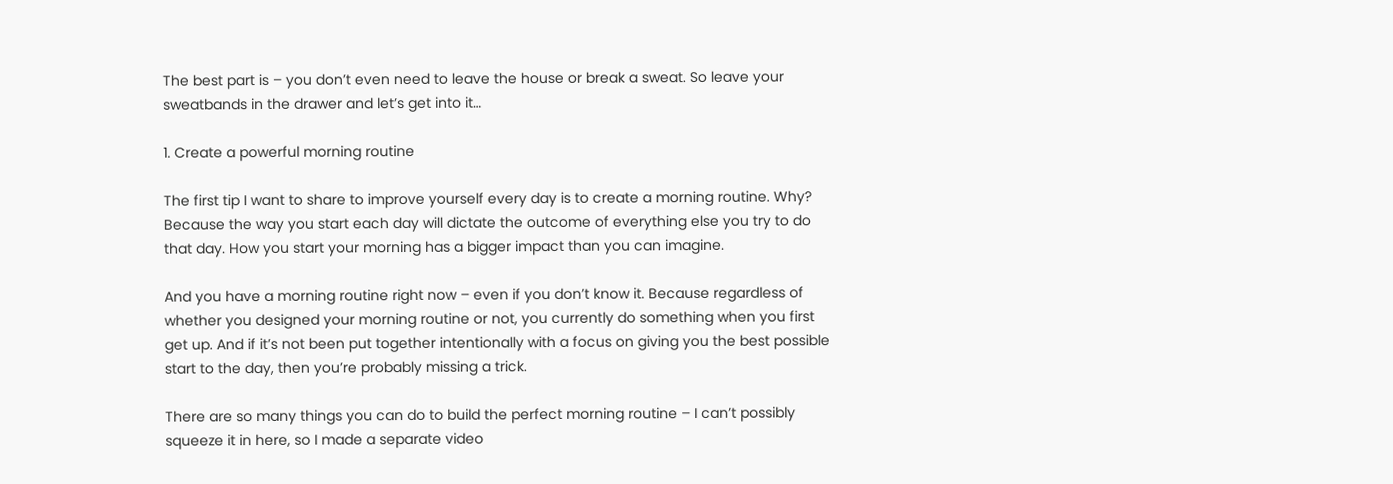The best part is – you don’t even need to leave the house or break a sweat. So leave your sweatbands in the drawer and let’s get into it…

1. Create a powerful morning routine

The first tip I want to share to improve yourself every day is to create a morning routine. Why? Because the way you start each day will dictate the outcome of everything else you try to do that day. How you start your morning has a bigger impact than you can imagine.

And you have a morning routine right now – even if you don’t know it. Because regardless of whether you designed your morning routine or not, you currently do something when you first get up. And if it’s not been put together intentionally with a focus on giving you the best possible start to the day, then you’re probably missing a trick.

There are so many things you can do to build the perfect morning routine – I can’t possibly squeeze it in here, so I made a separate video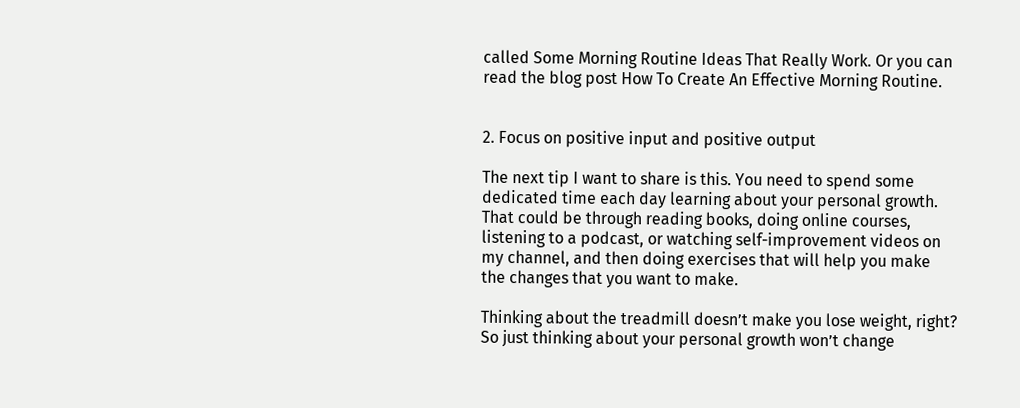called Some Morning Routine Ideas That Really Work. Or you can read the blog post How To Create An Effective Morning Routine.


2. Focus on positive input and positive output

The next tip I want to share is this. You need to spend some dedicated time each day learning about your personal growth. That could be through reading books, doing online courses, listening to a podcast, or watching self-improvement videos on my channel, and then doing exercises that will help you make the changes that you want to make.

Thinking about the treadmill doesn’t make you lose weight, right? So just thinking about your personal growth won’t change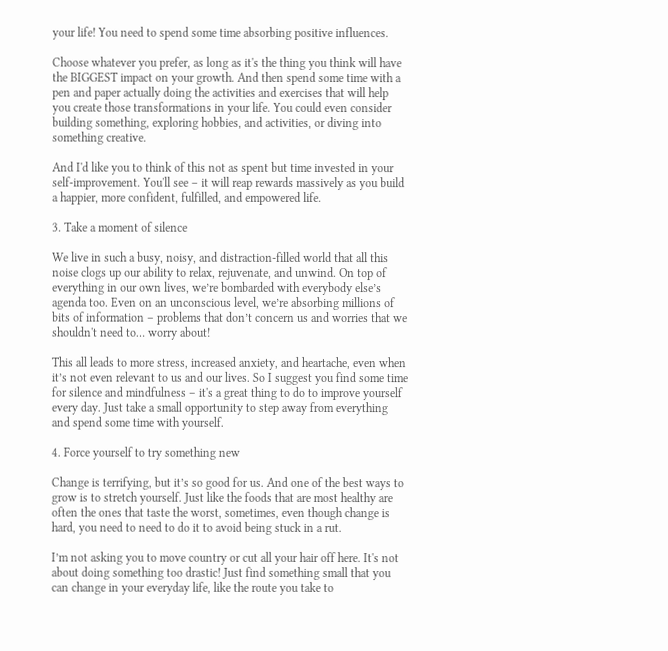your life! You need to spend some time absorbing positive influences.

Choose whatever you prefer, as long as it's the thing you think will have the BIGGEST impact on your growth. And then spend some time with a pen and paper actually doing the activities and exercises that will help you create those transformations in your life. You could even consider building something, exploring hobbies, and activities, or diving into something creative.

And I'd like you to think of this not as spent but time invested in your self-improvement. You'll see – it will reap rewards massively as you build a happier, more confident, fulfilled, and empowered life.

3. Take a moment of silence

We live in such a busy, noisy, and distraction-filled world that all this noise clogs up our ability to relax, rejuvenate, and unwind. On top of everything in our own lives, we’re bombarded with everybody else’s agenda too. Even on an unconscious level, we’re absorbing millions of bits of information – problems that don’t concern us and worries that we shouldn't need to… worry about!

This all leads to more stress, increased anxiety, and heartache, even when it’s not even relevant to us and our lives. So I suggest you find some time for silence and mindfulness – it's a great thing to do to improve yourself every day. Just take a small opportunity to step away from everything and spend some time with yourself.

4. Force yourself to try something new

Change is terrifying, but it’s so good for us. And one of the best ways to grow is to stretch yourself. Just like the foods that are most healthy are often the ones that taste the worst, sometimes, even though change is hard, you need to need to do it to avoid being stuck in a rut.

I’m not asking you to move country or cut all your hair off here. It's not about doing something too drastic! Just find something small that you can change in your everyday life, like the route you take to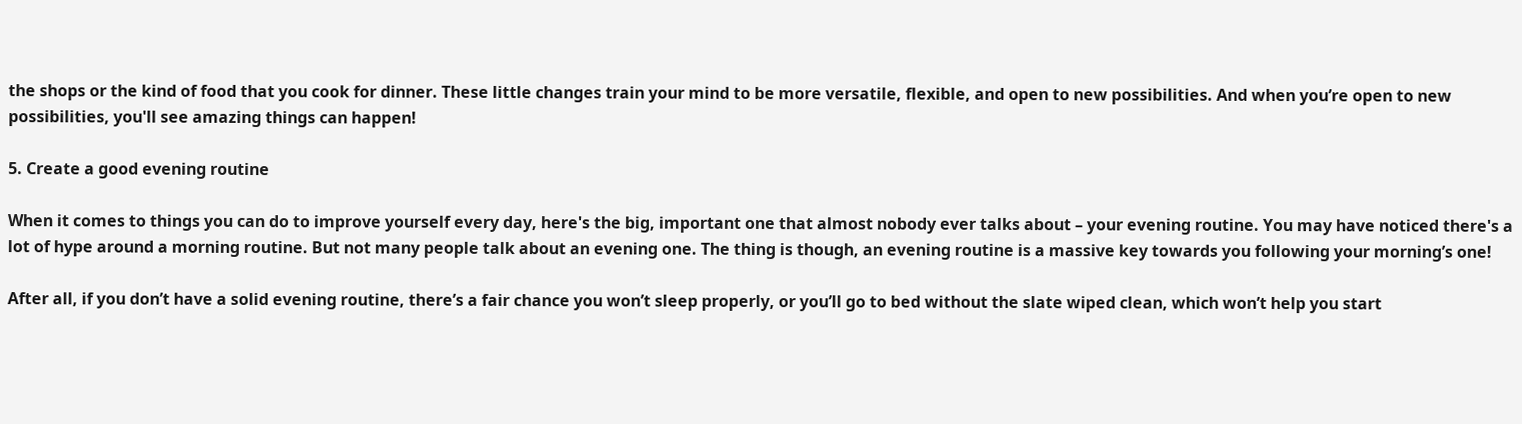the shops or the kind of food that you cook for dinner. These little changes train your mind to be more versatile, flexible, and open to new possibilities. And when you’re open to new possibilities, you'll see amazing things can happen!

5. Create a good evening routine

When it comes to things you can do to improve yourself every day, here's the big, important one that almost nobody ever talks about – your evening routine. You may have noticed there's a lot of hype around a morning routine. But not many people talk about an evening one. The thing is though, an evening routine is a massive key towards you following your morning’s one!

After all, if you don’t have a solid evening routine, there’s a fair chance you won’t sleep properly, or you’ll go to bed without the slate wiped clean, which won’t help you start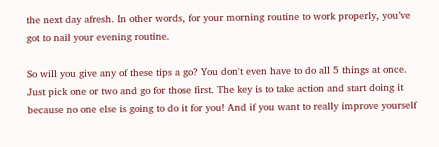the next day afresh. In other words, for your morning routine to work properly, you’ve got to nail your evening routine.

So will you give any of these tips a go? You don't even have to do all 5 things at once. Just pick one or two and go for those first. The key is to take action and start doing it because no one else is going to do it for you! And if you want to really improve yourself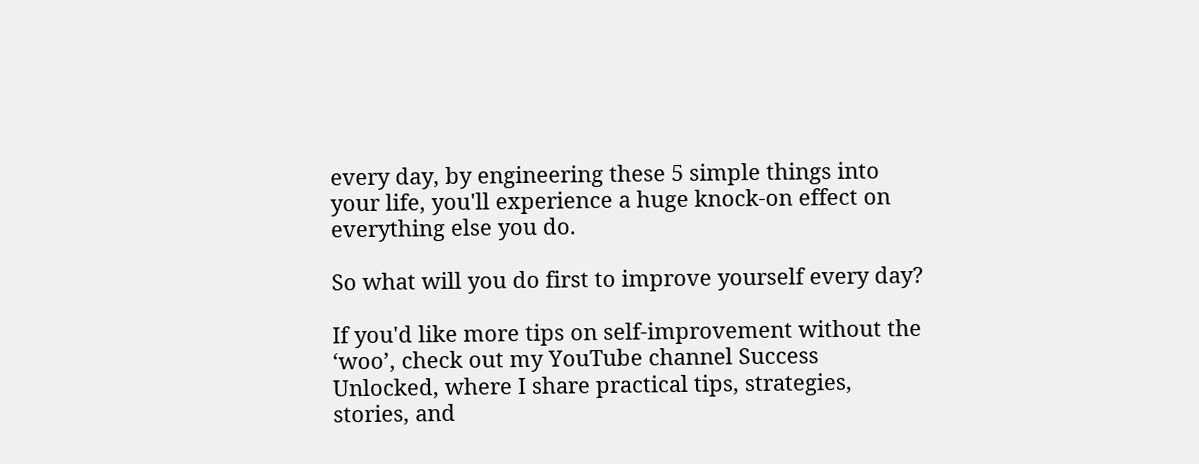every day, by engineering these 5 simple things into your life, you'll experience a huge knock-on effect on everything else you do.

So what will you do first to improve yourself every day?

If you'd like more tips on self-improvement without the ‘woo’, check out my YouTube channel Success Unlocked, where I share practical tips, strategies, stories, and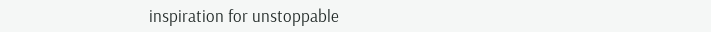inspiration for unstoppable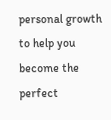personal growth to help you become the perfect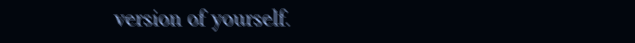version of yourself.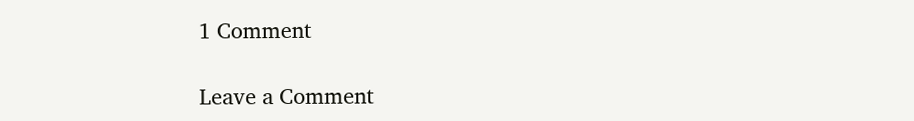1 Comment

Leave a Comment